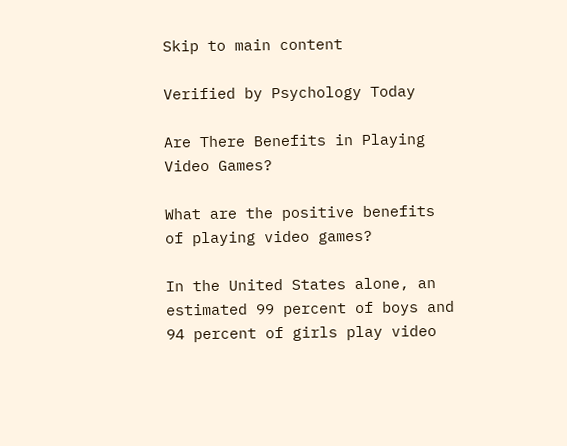Skip to main content

Verified by Psychology Today

Are There Benefits in Playing Video Games?

What are the positive benefits of playing video games?

In the United States alone, an estimated 99 percent of boys and 94 percent of girls play video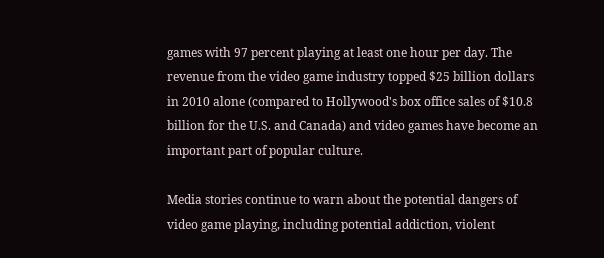games with 97 percent playing at least one hour per day. The revenue from the video game industry topped $25 billion dollars in 2010 alone (compared to Hollywood's box office sales of $10.8 billion for the U.S. and Canada) and video games have become an important part of popular culture.

Media stories continue to warn about the potential dangers of video game playing, including potential addiction, violent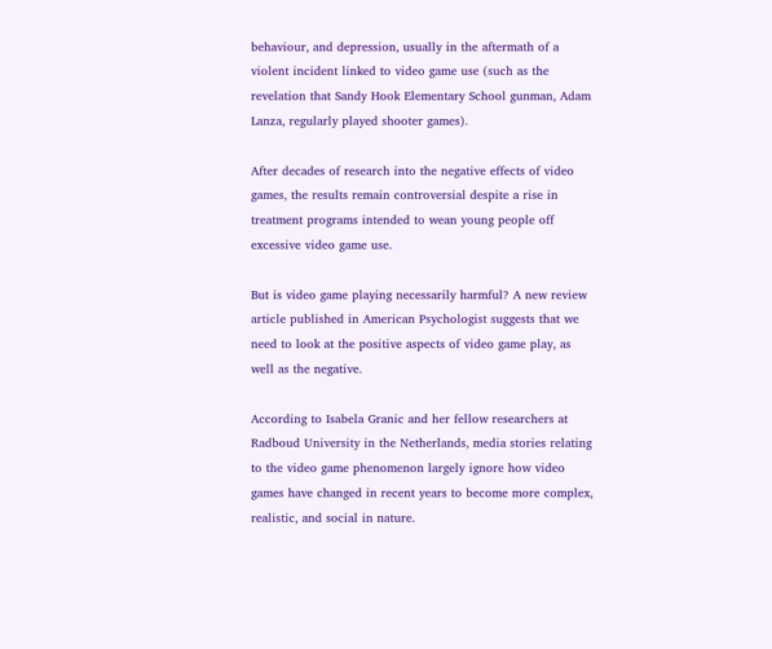behaviour, and depression, usually in the aftermath of a violent incident linked to video game use (such as the revelation that Sandy Hook Elementary School gunman, Adam Lanza, regularly played shooter games).

After decades of research into the negative effects of video games, the results remain controversial despite a rise in treatment programs intended to wean young people off excessive video game use.

But is video game playing necessarily harmful? A new review article published in American Psychologist suggests that we need to look at the positive aspects of video game play, as well as the negative.

According to Isabela Granic and her fellow researchers at Radboud University in the Netherlands, media stories relating to the video game phenomenon largely ignore how video games have changed in recent years to become more complex, realistic, and social in nature.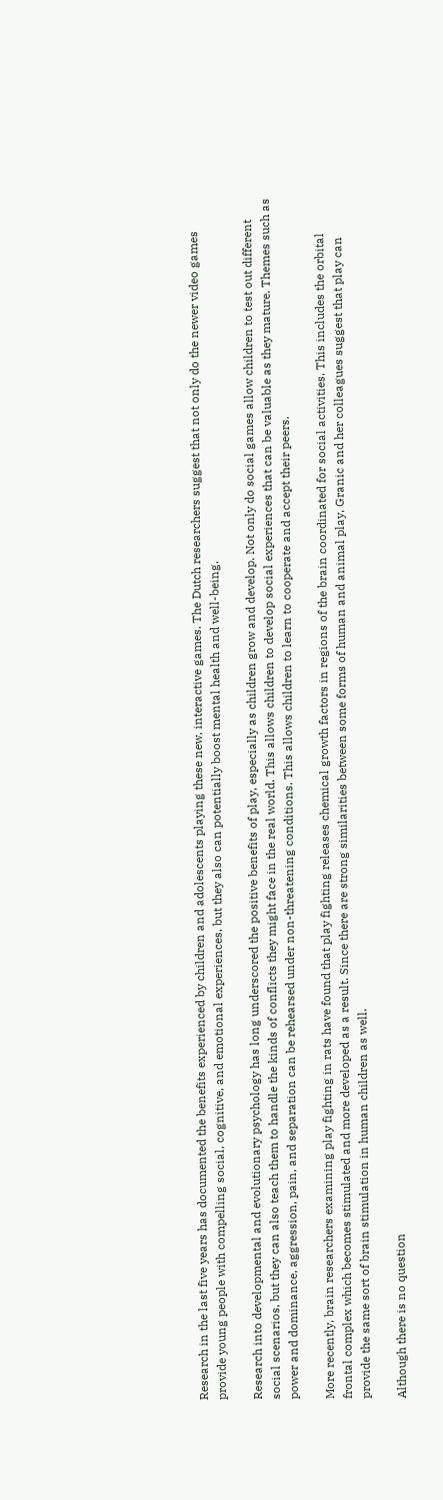Research in the last five years has documented the benefits experienced by children and adolescents playing these new, interactive games. The Dutch researchers suggest that not only do the newer video games provide young people with compelling social, cognitive, and emotional experiences, but they also can potentially boost mental health and well-being.

Research into developmental and evolutionary psychology has long underscored the positive benefits of play, especially as children grow and develop. Not only do social games allow children to test out different social scenarios, but they can also teach them to handle the kinds of conflicts they might face in the real world. This allows children to develop social experiences that can be valuable as they mature. Themes such as power and dominance, aggression, pain, and separation can be rehearsed under non-threatening conditions. This allows children to learn to cooperate and accept their peers.

More recently, brain researchers examining play fighting in rats have found that play fighting releases chemical growth factors in regions of the brain coordinated for social activities. This includes the orbital frontal complex which becomes stimulated and more developed as a result. Since there are strong similarities between some forms of human and animal play, Granic and her colleagues suggest that play can provide the same sort of brain stimulation in human children as well.

Although there is no question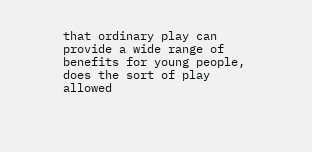that ordinary play can provide a wide range of benefits for young people, does the sort of play allowed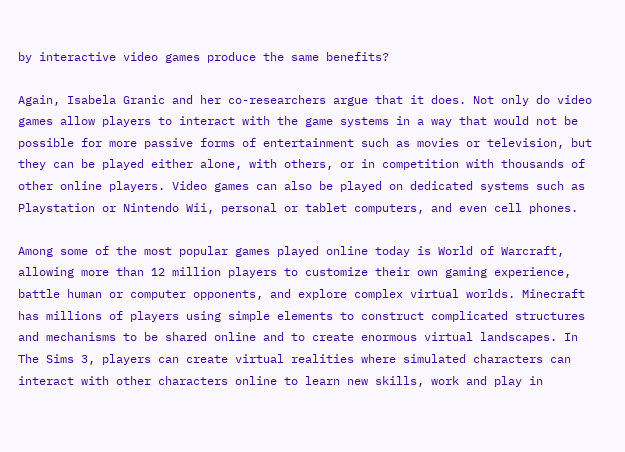by interactive video games produce the same benefits?

Again, Isabela Granic and her co-researchers argue that it does. Not only do video games allow players to interact with the game systems in a way that would not be possible for more passive forms of entertainment such as movies or television, but they can be played either alone, with others, or in competition with thousands of other online players. Video games can also be played on dedicated systems such as Playstation or Nintendo Wii, personal or tablet computers, and even cell phones.

Among some of the most popular games played online today is World of Warcraft, allowing more than 12 million players to customize their own gaming experience, battle human or computer opponents, and explore complex virtual worlds. Minecraft has millions of players using simple elements to construct complicated structures and mechanisms to be shared online and to create enormous virtual landscapes. In The Sims 3, players can create virtual realities where simulated characters can interact with other characters online to learn new skills, work and play in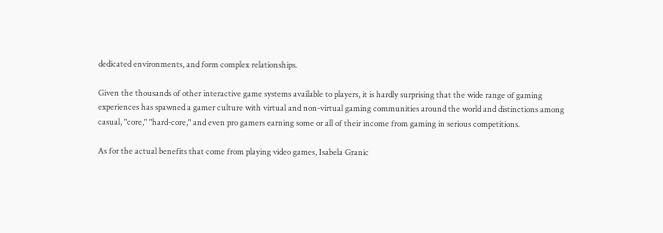dedicated environments, and form complex relationships.

Given the thousands of other interactive game systems available to players, it is hardly surprising that the wide range of gaming experiences has spawned a gamer culture with virtual and non-virtual gaming communities around the world and distinctions among casual, "core," "hard-core," and even pro gamers earning some or all of their income from gaming in serious competitions.

As for the actual benefits that come from playing video games, Isabela Granic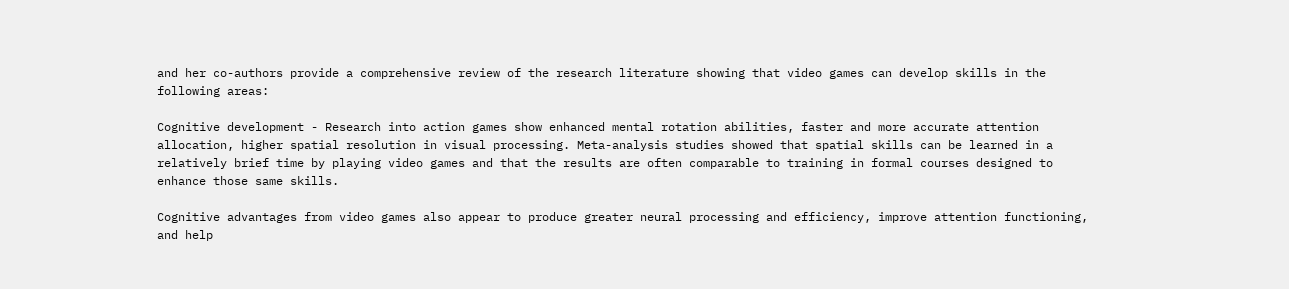and her co-authors provide a comprehensive review of the research literature showing that video games can develop skills in the following areas:

Cognitive development - Research into action games show enhanced mental rotation abilities, faster and more accurate attention allocation, higher spatial resolution in visual processing. Meta-analysis studies showed that spatial skills can be learned in a relatively brief time by playing video games and that the results are often comparable to training in formal courses designed to enhance those same skills.

Cognitive advantages from video games also appear to produce greater neural processing and efficiency, improve attention functioning, and help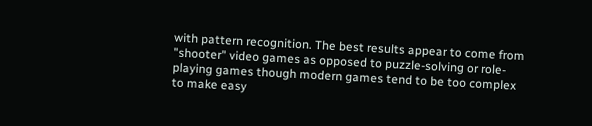with pattern recognition. The best results appear to come from "shooter" video games as opposed to puzzle-solving or role-playing games though modern games tend to be too complex to make easy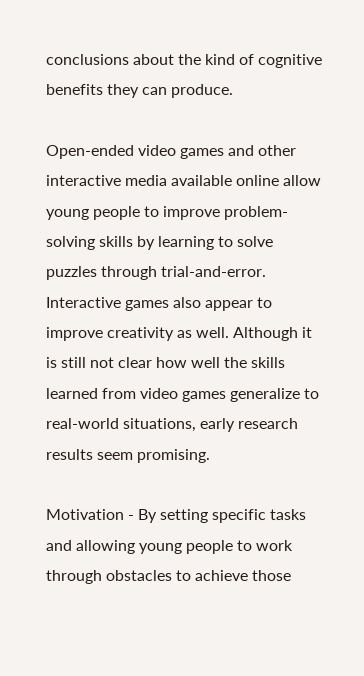conclusions about the kind of cognitive benefits they can produce.

Open-ended video games and other interactive media available online allow young people to improve problem-solving skills by learning to solve puzzles through trial-and-error. Interactive games also appear to improve creativity as well. Although it is still not clear how well the skills learned from video games generalize to real-world situations, early research results seem promising.

Motivation - By setting specific tasks and allowing young people to work through obstacles to achieve those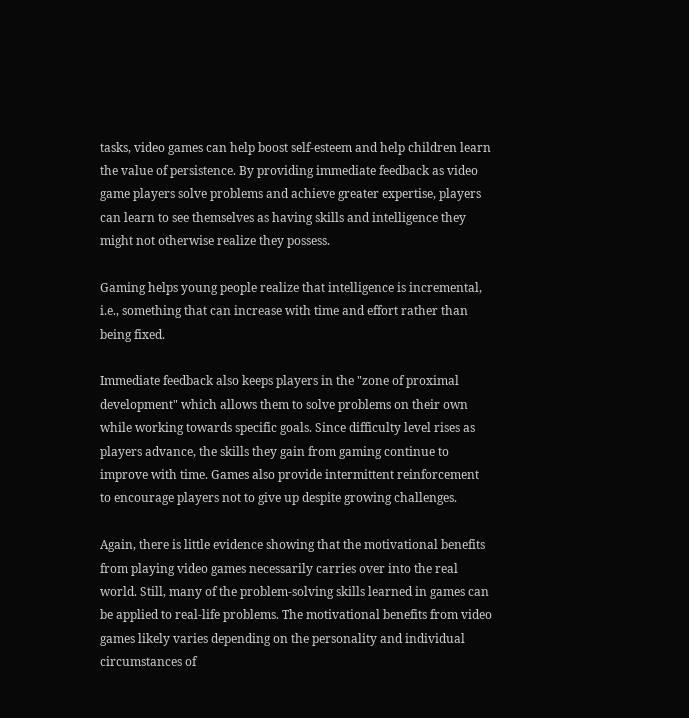tasks, video games can help boost self-esteem and help children learn the value of persistence. By providing immediate feedback as video game players solve problems and achieve greater expertise, players can learn to see themselves as having skills and intelligence they might not otherwise realize they possess.

Gaming helps young people realize that intelligence is incremental, i.e., something that can increase with time and effort rather than being fixed.

Immediate feedback also keeps players in the "zone of proximal development" which allows them to solve problems on their own while working towards specific goals. Since difficulty level rises as players advance, the skills they gain from gaming continue to improve with time. Games also provide intermittent reinforcement to encourage players not to give up despite growing challenges.

Again, there is little evidence showing that the motivational benefits from playing video games necessarily carries over into the real world. Still, many of the problem-solving skills learned in games can be applied to real-life problems. The motivational benefits from video games likely varies depending on the personality and individual circumstances of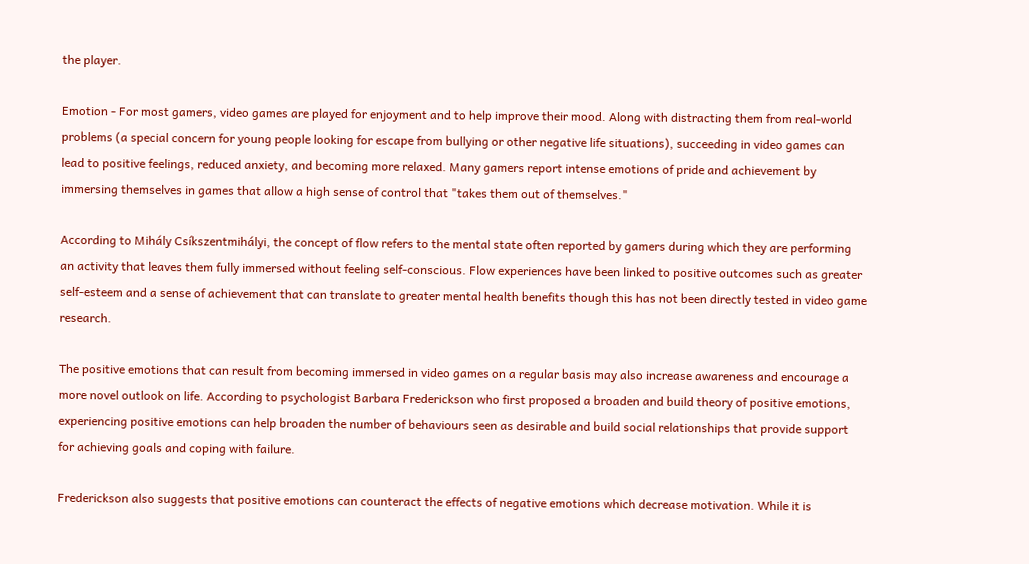the player.

Emotion - For most gamers, video games are played for enjoyment and to help improve their mood. Along with distracting them from real-world problems (a special concern for young people looking for escape from bullying or other negative life situations), succeeding in video games can lead to positive feelings, reduced anxiety, and becoming more relaxed. Many gamers report intense emotions of pride and achievement by immersing themselves in games that allow a high sense of control that "takes them out of themselves."

According to Mihály Csíkszentmihályi, the concept of flow refers to the mental state often reported by gamers during which they are performing an activity that leaves them fully immersed without feeling self-conscious. Flow experiences have been linked to positive outcomes such as greater self-esteem and a sense of achievement that can translate to greater mental health benefits though this has not been directly tested in video game research.

The positive emotions that can result from becoming immersed in video games on a regular basis may also increase awareness and encourage a more novel outlook on life. According to psychologist Barbara Frederickson who first proposed a broaden and build theory of positive emotions, experiencing positive emotions can help broaden the number of behaviours seen as desirable and build social relationships that provide support for achieving goals and coping with failure.

Frederickson also suggests that positive emotions can counteract the effects of negative emotions which decrease motivation. While it is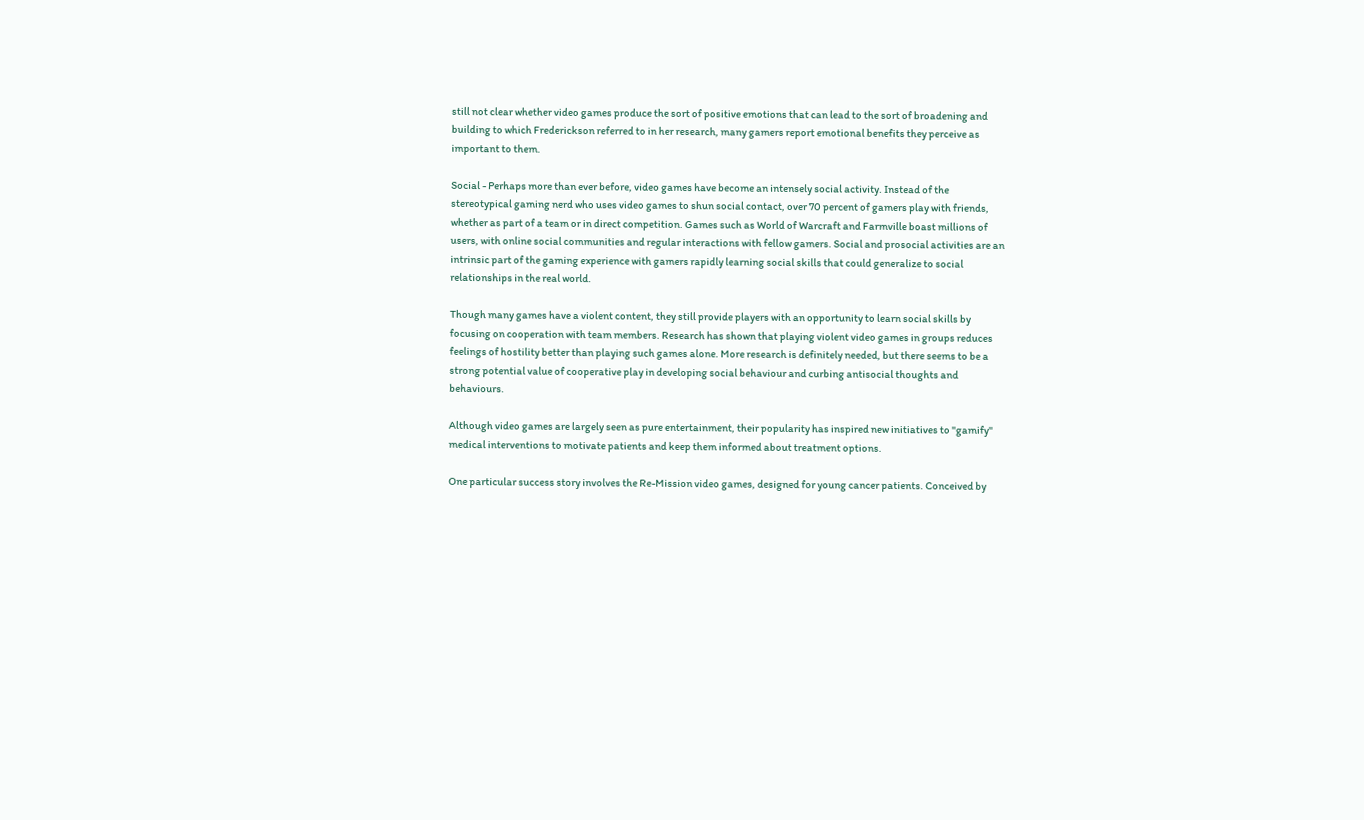still not clear whether video games produce the sort of positive emotions that can lead to the sort of broadening and building to which Frederickson referred to in her research, many gamers report emotional benefits they perceive as important to them.

Social - Perhaps more than ever before, video games have become an intensely social activity. Instead of the stereotypical gaming nerd who uses video games to shun social contact, over 70 percent of gamers play with friends, whether as part of a team or in direct competition. Games such as World of Warcraft and Farmville boast millions of users, with online social communities and regular interactions with fellow gamers. Social and prosocial activities are an intrinsic part of the gaming experience with gamers rapidly learning social skills that could generalize to social relationships in the real world.

Though many games have a violent content, they still provide players with an opportunity to learn social skills by focusing on cooperation with team members. Research has shown that playing violent video games in groups reduces feelings of hostility better than playing such games alone. More research is definitely needed, but there seems to be a strong potential value of cooperative play in developing social behaviour and curbing antisocial thoughts and behaviours.

Although video games are largely seen as pure entertainment, their popularity has inspired new initiatives to "gamify" medical interventions to motivate patients and keep them informed about treatment options.

One particular success story involves the Re-Mission video games, designed for young cancer patients. Conceived by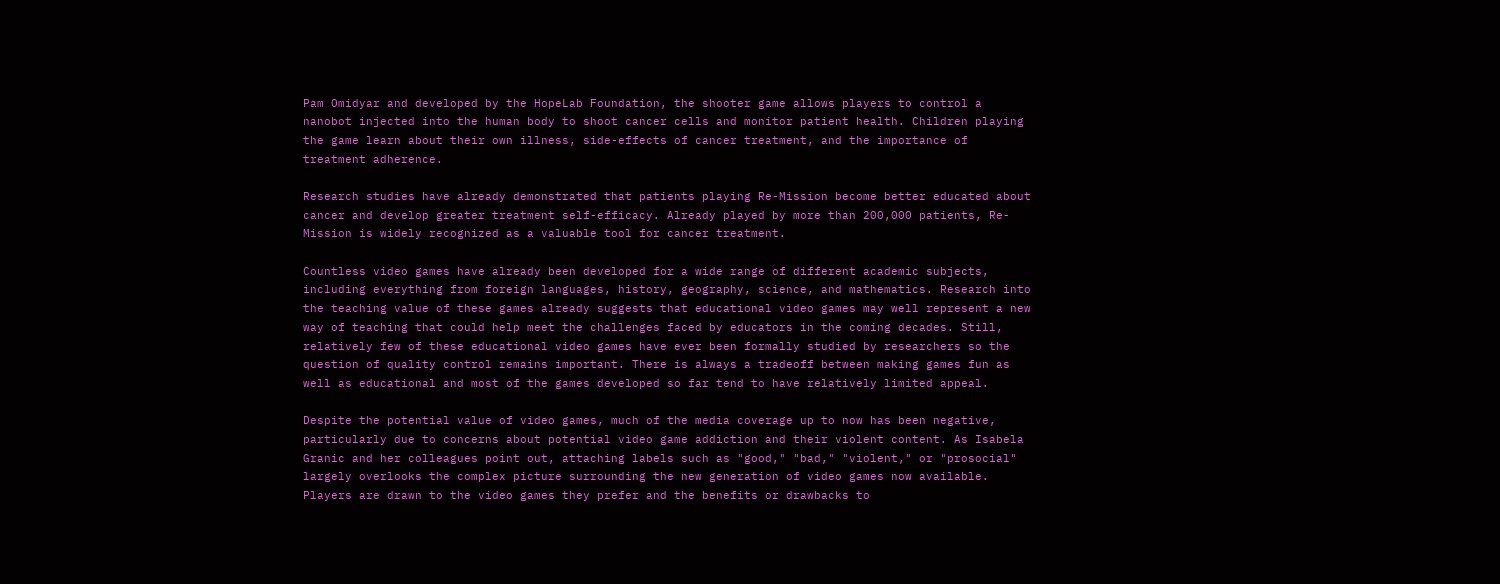Pam Omidyar and developed by the HopeLab Foundation, the shooter game allows players to control a nanobot injected into the human body to shoot cancer cells and monitor patient health. Children playing the game learn about their own illness, side-effects of cancer treatment, and the importance of treatment adherence.

Research studies have already demonstrated that patients playing Re-Mission become better educated about cancer and develop greater treatment self-efficacy. Already played by more than 200,000 patients, Re-Mission is widely recognized as a valuable tool for cancer treatment.

Countless video games have already been developed for a wide range of different academic subjects, including everything from foreign languages, history, geography, science, and mathematics. Research into the teaching value of these games already suggests that educational video games may well represent a new way of teaching that could help meet the challenges faced by educators in the coming decades. Still, relatively few of these educational video games have ever been formally studied by researchers so the question of quality control remains important. There is always a tradeoff between making games fun as well as educational and most of the games developed so far tend to have relatively limited appeal.

Despite the potential value of video games, much of the media coverage up to now has been negative, particularly due to concerns about potential video game addiction and their violent content. As Isabela Granic and her colleagues point out, attaching labels such as "good," "bad," "violent," or "prosocial" largely overlooks the complex picture surrounding the new generation of video games now available. Players are drawn to the video games they prefer and the benefits or drawbacks to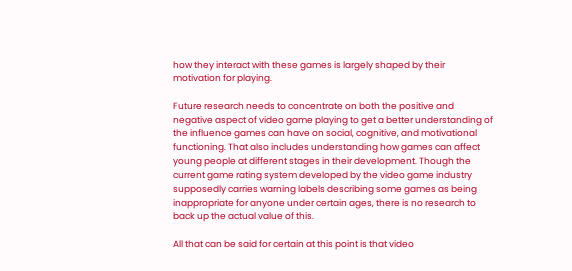how they interact with these games is largely shaped by their motivation for playing.

Future research needs to concentrate on both the positive and negative aspect of video game playing to get a better understanding of the influence games can have on social, cognitive, and motivational functioning. That also includes understanding how games can affect young people at different stages in their development. Though the current game rating system developed by the video game industry supposedly carries warning labels describing some games as being inappropriate for anyone under certain ages, there is no research to back up the actual value of this.

All that can be said for certain at this point is that video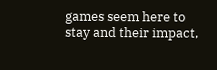games seem here to stay and their impact,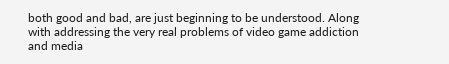both good and bad, are just beginning to be understood. Along with addressing the very real problems of video game addiction and media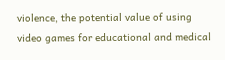violence, the potential value of using video games for educational and medical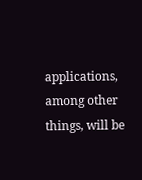applications, among other things, will be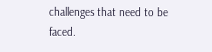challenges that need to be faced.